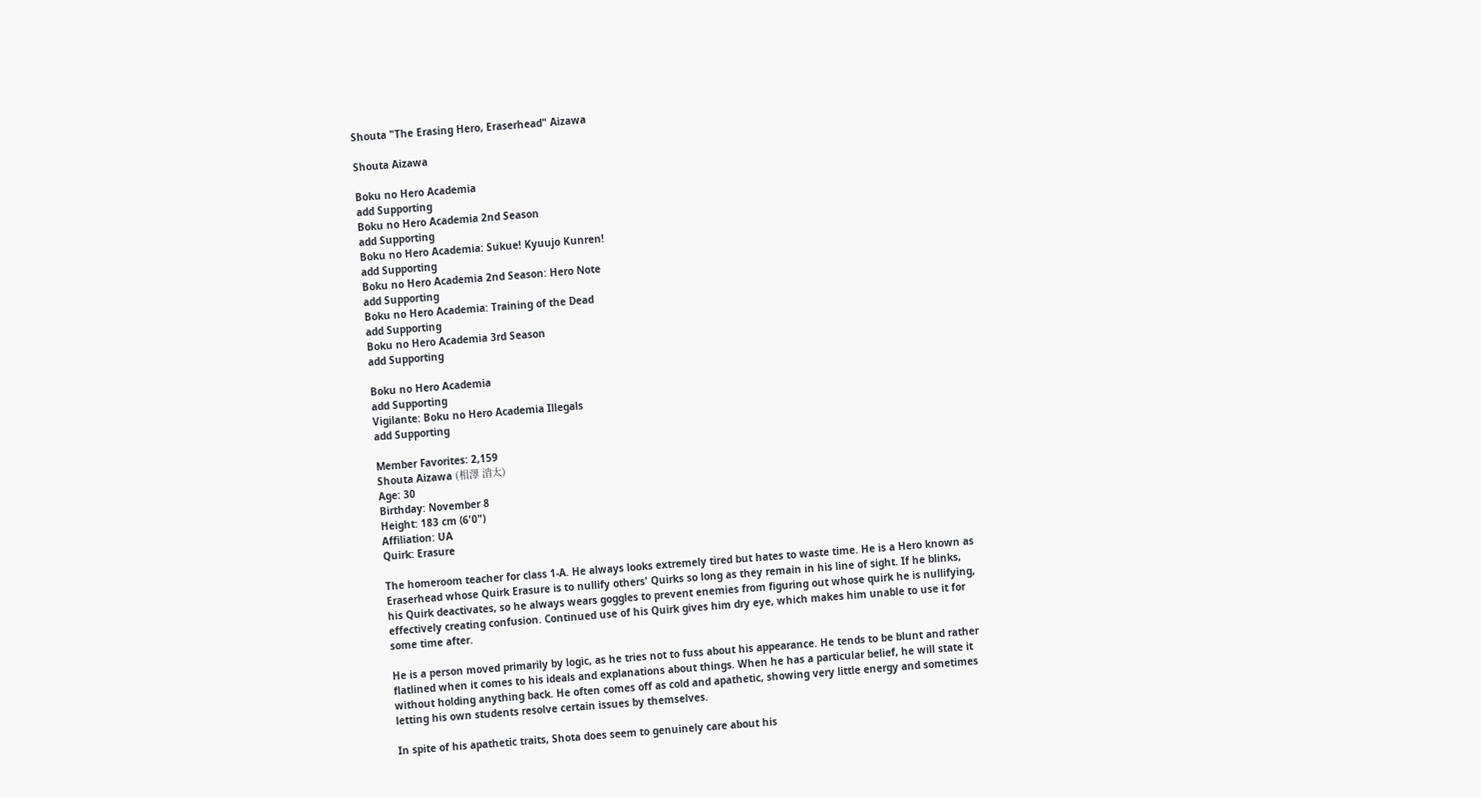Shouta "The Erasing Hero, Eraserhead" Aizawa

Shouta Aizawa

Boku no Hero Academia
add Supporting
Boku no Hero Academia 2nd Season
add Supporting
Boku no Hero Academia: Sukue! Kyuujo Kunren!
add Supporting
Boku no Hero Academia 2nd Season: Hero Note
add Supporting
Boku no Hero Academia: Training of the Dead
add Supporting
Boku no Hero Academia 3rd Season
add Supporting

Boku no Hero Academia
add Supporting
Vigilante: Boku no Hero Academia Illegals
add Supporting

Member Favorites: 2,159
Shouta Aizawa (相澤 消太)
Age: 30
Birthday: November 8
Height: 183 cm (6'0")
Affiliation: UA
Quirk: Erasure

The homeroom teacher for class 1-A. He always looks extremely tired but hates to waste time. He is a Hero known as Eraserhead whose Quirk Erasure is to nullify others' Quirks so long as they remain in his line of sight. If he blinks, his Quirk deactivates, so he always wears goggles to prevent enemies from figuring out whose quirk he is nullifying, effectively creating confusion. Continued use of his Quirk gives him dry eye, which makes him unable to use it for some time after.

He is a person moved primarily by logic, as he tries not to fuss about his appearance. He tends to be blunt and rather flatlined when it comes to his ideals and explanations about things. When he has a particular belief, he will state it without holding anything back. He often comes off as cold and apathetic, showing very little energy and sometimes letting his own students resolve certain issues by themselves.

In spite of his apathetic traits, Shota does seem to genuinely care about his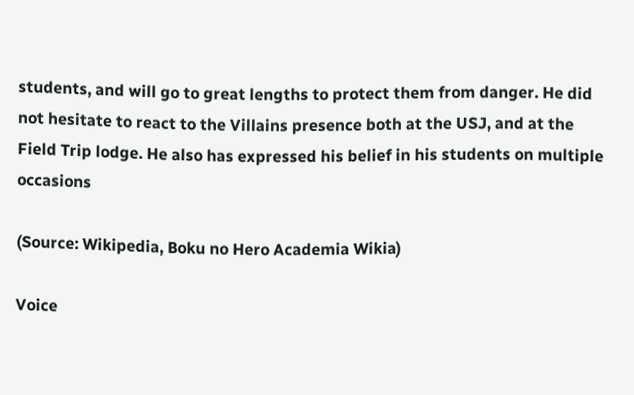students, and will go to great lengths to protect them from danger. He did not hesitate to react to the Villains presence both at the USJ, and at the Field Trip lodge. He also has expressed his belief in his students on multiple occasions

(Source: Wikipedia, Boku no Hero Academia Wikia)

Voice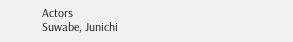Actors
Suwabe, Junichi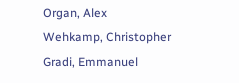Organ, Alex
Wehkamp, Christopher
Gradi, Emmanuel